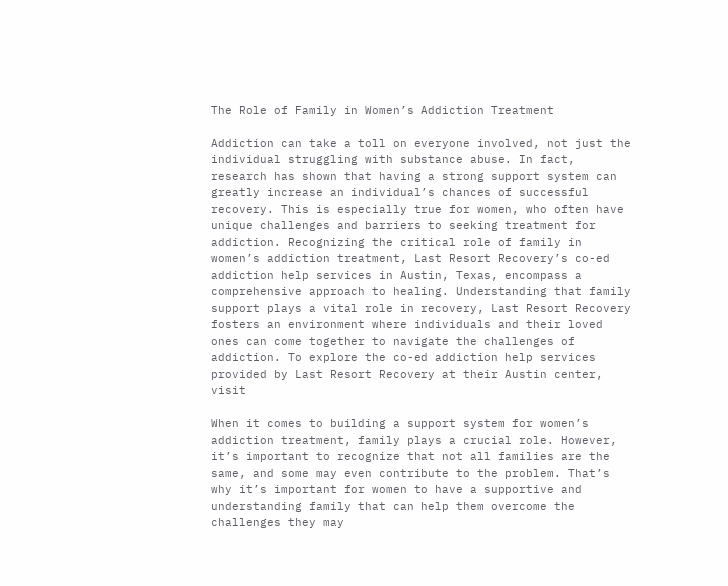The Role of Family in Women’s Addiction Treatment

Addiction can take a toll on everyone involved, not just the individual struggling with substance abuse. In fact, research has shown that having a strong support system can greatly increase an individual’s chances of successful recovery. This is especially true for women, who often have unique challenges and barriers to seeking treatment for addiction. Recognizing the critical role of family in women’s addiction treatment, Last Resort Recovery’s co-ed addiction help services in Austin, Texas, encompass a comprehensive approach to healing. Understanding that family support plays a vital role in recovery, Last Resort Recovery fosters an environment where individuals and their loved ones can come together to navigate the challenges of addiction. To explore the co-ed addiction help services provided by Last Resort Recovery at their Austin center, visit

When it comes to building a support system for women’s addiction treatment, family plays a crucial role. However, it’s important to recognize that not all families are the same, and some may even contribute to the problem. That’s why it’s important for women to have a supportive and understanding family that can help them overcome the challenges they may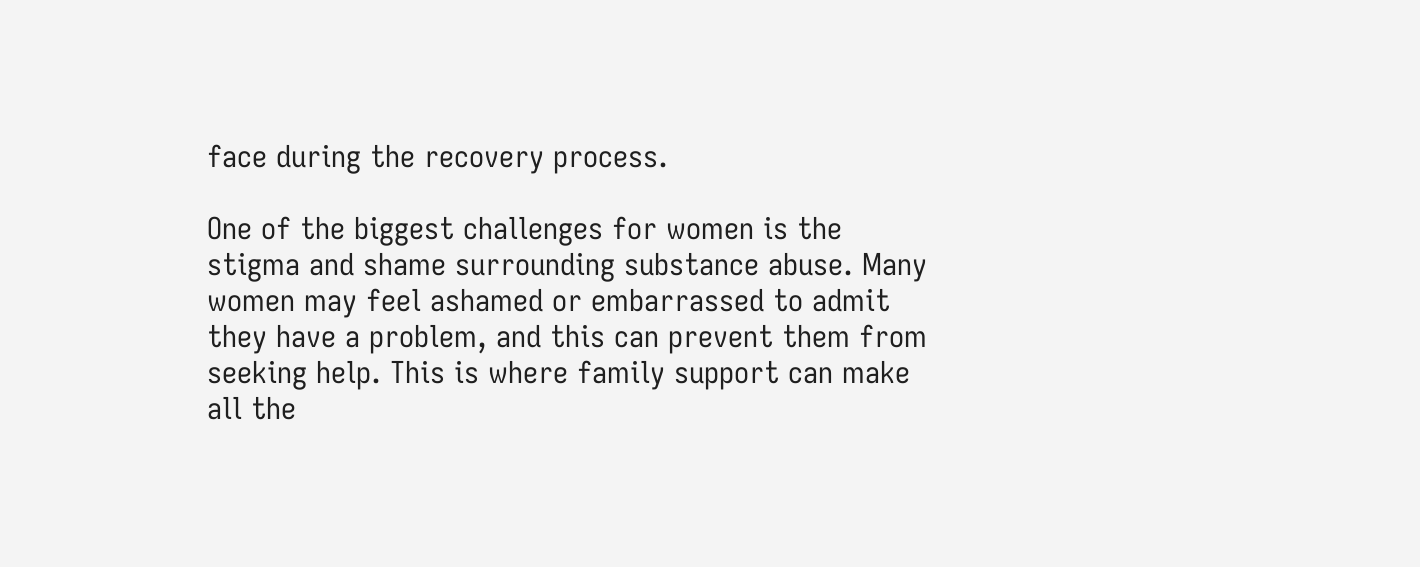face during the recovery process.

One of the biggest challenges for women is the stigma and shame surrounding substance abuse. Many women may feel ashamed or embarrassed to admit they have a problem, and this can prevent them from seeking help. This is where family support can make all the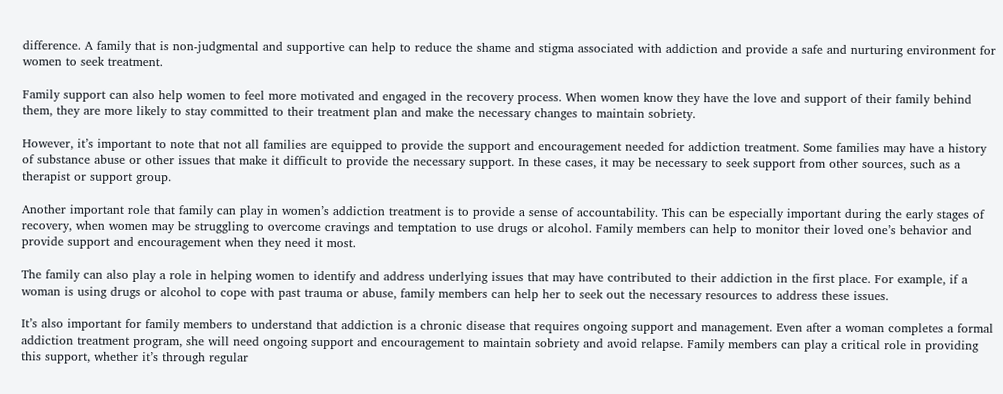difference. A family that is non-judgmental and supportive can help to reduce the shame and stigma associated with addiction and provide a safe and nurturing environment for women to seek treatment.

Family support can also help women to feel more motivated and engaged in the recovery process. When women know they have the love and support of their family behind them, they are more likely to stay committed to their treatment plan and make the necessary changes to maintain sobriety.

However, it’s important to note that not all families are equipped to provide the support and encouragement needed for addiction treatment. Some families may have a history of substance abuse or other issues that make it difficult to provide the necessary support. In these cases, it may be necessary to seek support from other sources, such as a therapist or support group.

Another important role that family can play in women’s addiction treatment is to provide a sense of accountability. This can be especially important during the early stages of recovery, when women may be struggling to overcome cravings and temptation to use drugs or alcohol. Family members can help to monitor their loved one’s behavior and provide support and encouragement when they need it most.

The family can also play a role in helping women to identify and address underlying issues that may have contributed to their addiction in the first place. For example, if a woman is using drugs or alcohol to cope with past trauma or abuse, family members can help her to seek out the necessary resources to address these issues.

It’s also important for family members to understand that addiction is a chronic disease that requires ongoing support and management. Even after a woman completes a formal addiction treatment program, she will need ongoing support and encouragement to maintain sobriety and avoid relapse. Family members can play a critical role in providing this support, whether it’s through regular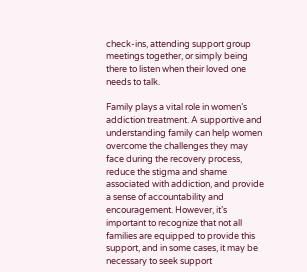check-ins, attending support group meetings together, or simply being there to listen when their loved one needs to talk.

Family plays a vital role in women’s addiction treatment. A supportive and understanding family can help women overcome the challenges they may face during the recovery process, reduce the stigma and shame associated with addiction, and provide a sense of accountability and encouragement. However, it’s important to recognize that not all families are equipped to provide this support, and in some cases, it may be necessary to seek support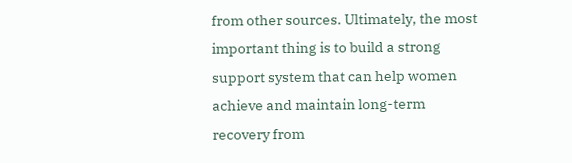from other sources. Ultimately, the most important thing is to build a strong support system that can help women achieve and maintain long-term recovery from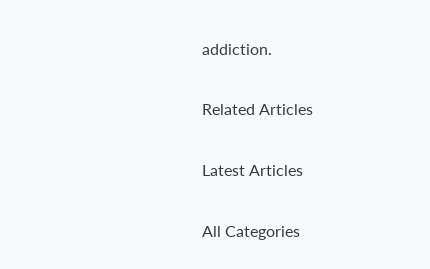addiction.

Related Articles

Latest Articles

All Categories